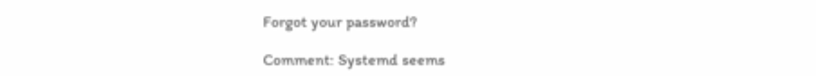Forgot your password?

Comment: Systemd seems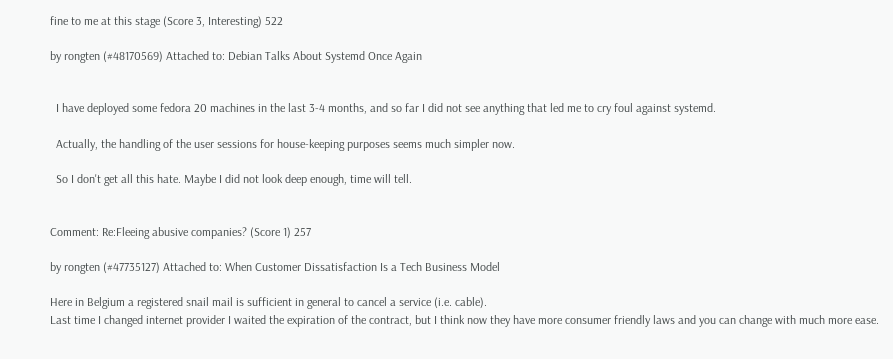fine to me at this stage (Score 3, Interesting) 522

by rongten (#48170569) Attached to: Debian Talks About Systemd Once Again


  I have deployed some fedora 20 machines in the last 3-4 months, and so far I did not see anything that led me to cry foul against systemd.

  Actually, the handling of the user sessions for house-keeping purposes seems much simpler now.

  So I don't get all this hate. Maybe I did not look deep enough, time will tell.


Comment: Re:Fleeing abusive companies? (Score 1) 257

by rongten (#47735127) Attached to: When Customer Dissatisfaction Is a Tech Business Model

Here in Belgium a registered snail mail is sufficient in general to cancel a service (i.e. cable).
Last time I changed internet provider I waited the expiration of the contract, but I think now they have more consumer friendly laws and you can change with much more ease.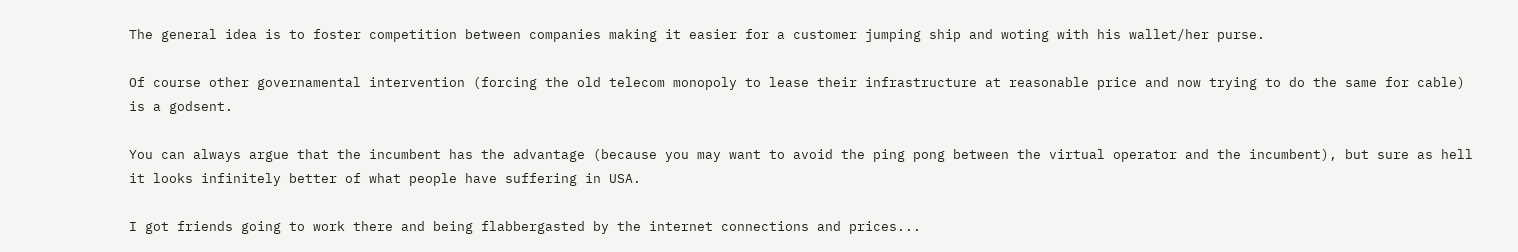The general idea is to foster competition between companies making it easier for a customer jumping ship and woting with his wallet/her purse.

Of course other governamental intervention (forcing the old telecom monopoly to lease their infrastructure at reasonable price and now trying to do the same for cable) is a godsent.

You can always argue that the incumbent has the advantage (because you may want to avoid the ping pong between the virtual operator and the incumbent), but sure as hell it looks infinitely better of what people have suffering in USA.

I got friends going to work there and being flabbergasted by the internet connections and prices...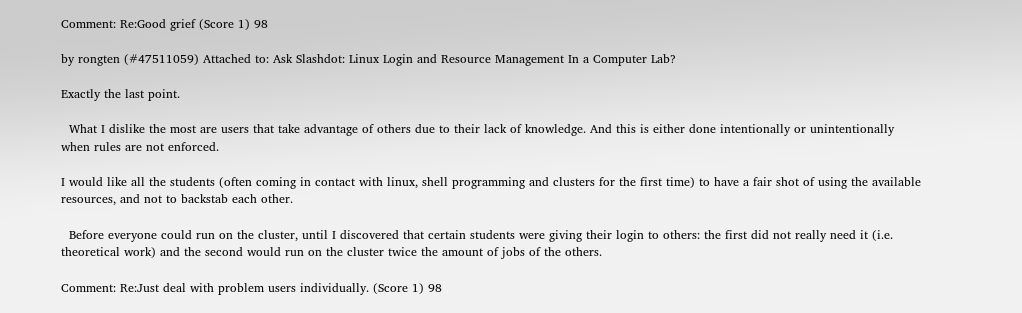Comment: Re:Good grief (Score 1) 98

by rongten (#47511059) Attached to: Ask Slashdot: Linux Login and Resource Management In a Computer Lab?

Exactly the last point.

  What I dislike the most are users that take advantage of others due to their lack of knowledge. And this is either done intentionally or unintentionally when rules are not enforced.

I would like all the students (often coming in contact with linux, shell programming and clusters for the first time) to have a fair shot of using the available resources, and not to backstab each other.

  Before everyone could run on the cluster, until I discovered that certain students were giving their login to others: the first did not really need it (i.e. theoretical work) and the second would run on the cluster twice the amount of jobs of the others.

Comment: Re:Just deal with problem users individually. (Score 1) 98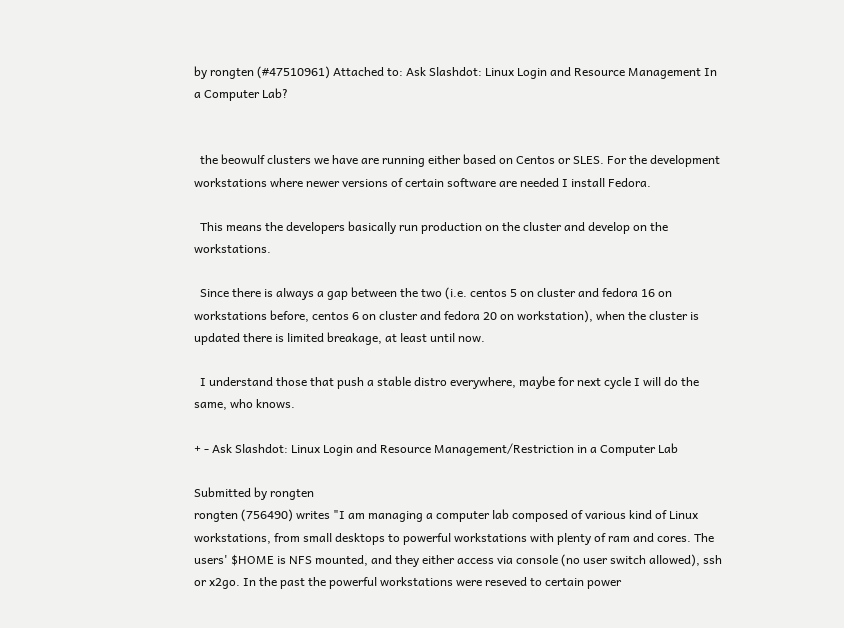by rongten (#47510961) Attached to: Ask Slashdot: Linux Login and Resource Management In a Computer Lab?


  the beowulf clusters we have are running either based on Centos or SLES. For the development workstations where newer versions of certain software are needed I install Fedora.

  This means the developers basically run production on the cluster and develop on the workstations.

  Since there is always a gap between the two (i.e. centos 5 on cluster and fedora 16 on workstations before, centos 6 on cluster and fedora 20 on workstation), when the cluster is updated there is limited breakage, at least until now.

  I understand those that push a stable distro everywhere, maybe for next cycle I will do the same, who knows.

+ - Ask Slashdot: Linux Login and Resource Management/Restriction in a Computer Lab

Submitted by rongten
rongten (756490) writes "I am managing a computer lab composed of various kind of Linux workstations, from small desktops to powerful workstations with plenty of ram and cores. The users' $HOME is NFS mounted, and they either access via console (no user switch allowed), ssh or x2go. In the past the powerful workstations were reseved to certain power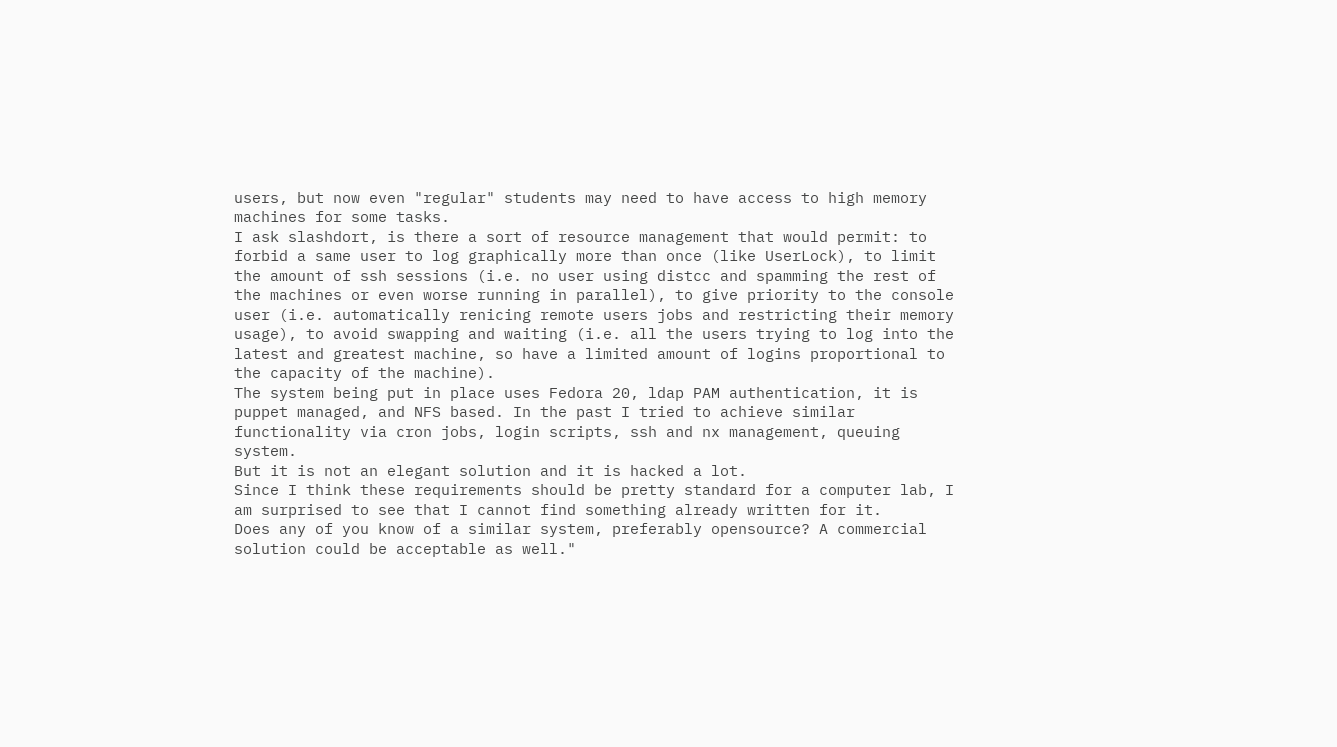users, but now even "regular" students may need to have access to high memory machines for some tasks.
I ask slashdort, is there a sort of resource management that would permit: to forbid a same user to log graphically more than once (like UserLock), to limit the amount of ssh sessions (i.e. no user using distcc and spamming the rest of the machines or even worse running in parallel), to give priority to the console user (i.e. automatically renicing remote users jobs and restricting their memory usage), to avoid swapping and waiting (i.e. all the users trying to log into the latest and greatest machine, so have a limited amount of logins proportional to the capacity of the machine).
The system being put in place uses Fedora 20, ldap PAM authentication, it is puppet managed, and NFS based. In the past I tried to achieve similar functionality via cron jobs, login scripts, ssh and nx management, queuing system.
But it is not an elegant solution and it is hacked a lot.
Since I think these requirements should be pretty standard for a computer lab, I am surprised to see that I cannot find something already written for it.
Does any of you know of a similar system, preferably opensource? A commercial solution could be acceptable as well."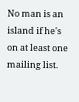No man is an island if he's on at least one mailing list.